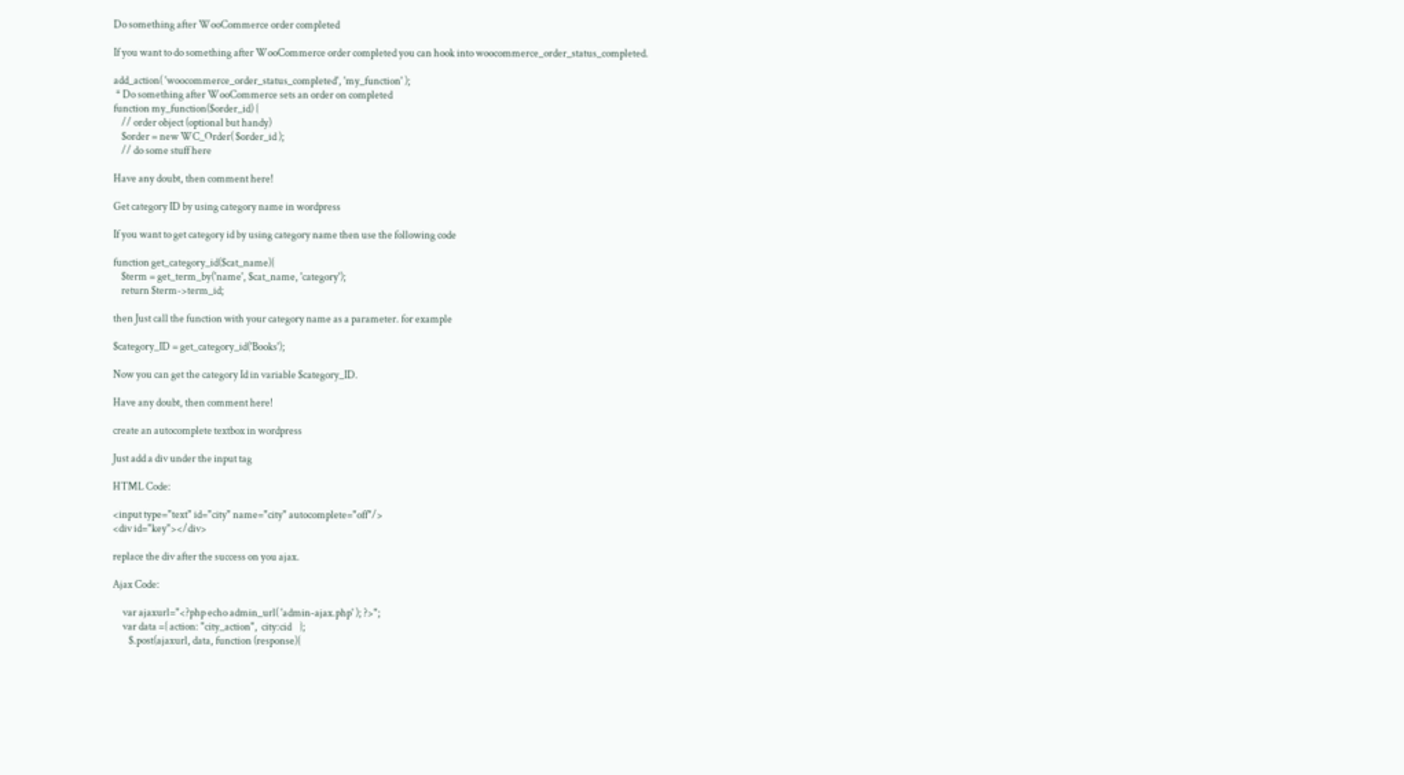Do something after WooCommerce order completed

If you want to do something after WooCommerce order completed you can hook into woocommerce_order_status_completed.

add_action( 'woocommerce_order_status_completed', 'my_function' );
 * Do something after WooCommerce sets an order on completed
function my_function($order_id) {
    // order object (optional but handy)
    $order = new WC_Order( $order_id );
    // do some stuff here

Have any doubt, then comment here!

Get category ID by using category name in wordpress

If you want to get category id by using category name then use the following code

function get_category_id($cat_name){
    $term = get_term_by('name', $cat_name, 'category');
    return $term->term_id;

then Just call the function with your category name as a parameter. for example

$category_ID = get_category_id('Books');

Now you can get the category Id in variable $category_ID.

Have any doubt, then comment here!

create an autocomplete textbox in wordpress

Just add a div under the input tag

HTML Code:

<input type="text" id="city" name="city" autocomplete="off"/>
<div id="key"></div>

replace the div after the success on you ajax.

Ajax Code:

     var ajaxurl="<?php echo admin_url( 'admin-ajax.php' ); ?>";
     var data ={ action: "city_action",  city:cid    };
        $.post(ajaxurl, data, function (response){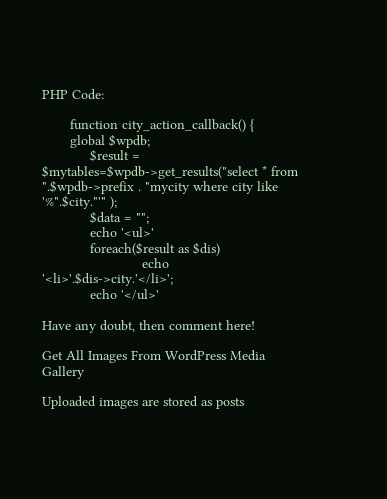PHP Code:

       function city_action_callback() {
       global $wpdb;
            $result =   $mytables=$wpdb->get_results("select * from ".$wpdb->prefix . "mycity where city like '%".$city."'" );
            $data = "";
            echo '<ul>'
            foreach($result as $dis)
                         echo '<li>'.$dis->city.'</li>';
            echo '</ul>'

Have any doubt, then comment here!

Get All Images From WordPress Media Gallery

Uploaded images are stored as posts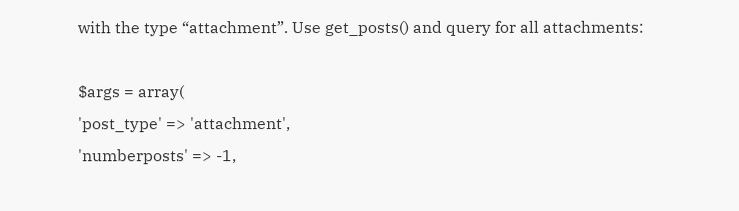with the type “attachment”. Use get_posts() and query for all attachments:

$args = array(
'post_type' => 'attachment',
'numberposts' => -1,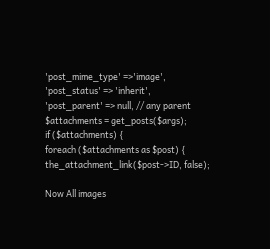'post_mime_type' =>'image',
'post_status' => 'inherit',
'post_parent' => null, // any parent
$attachments = get_posts($args);
if ($attachments) {
foreach ($attachments as $post) {
the_attachment_link($post->ID, false);

Now All images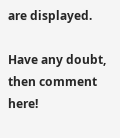are displayed.

Have any doubt, then comment here!